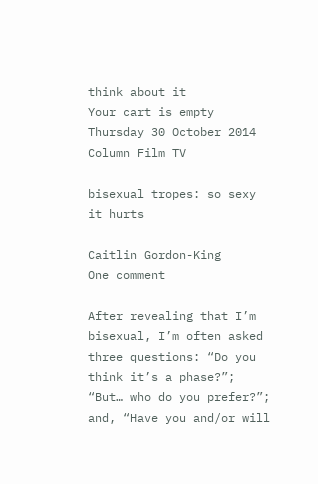think about it
Your cart is empty
Thursday 30 October 2014
Column Film TV

bisexual tropes: so sexy it hurts

Caitlin Gordon-King
One comment

After revealing that I’m bisexual, I’m often asked three questions: “Do you think it’s a phase?”; “But… who do you prefer?”; and, “Have you and/or will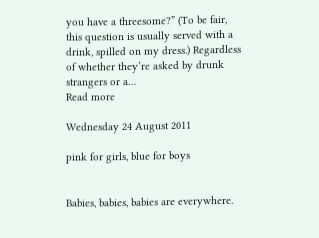you have a threesome?” (To be fair, this question is usually served with a drink, spilled on my dress.) Regardless of whether they’re asked by drunk strangers or a…
Read more

Wednesday 24 August 2011

pink for girls, blue for boys


Babies, babies, babies are everywhere.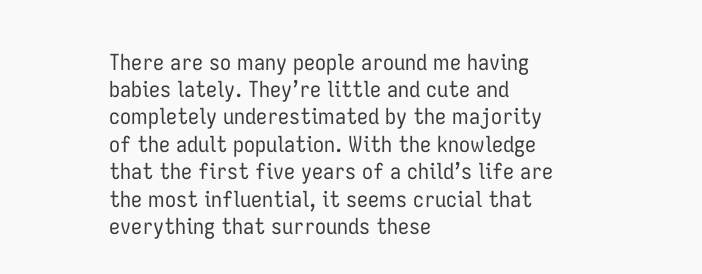There are so many people around me having babies lately. They’re little and cute and completely underestimated by the majority of the adult population. With the knowledge that the first five years of a child’s life are the most influential, it seems crucial that everything that surrounds these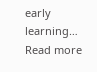early learning…
Read more